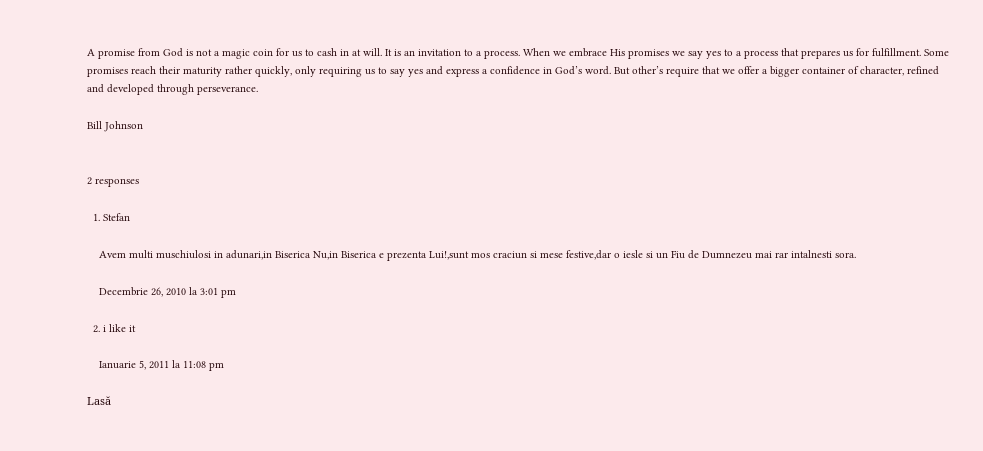A promise from God is not a magic coin for us to cash in at will. It is an invitation to a process. When we embrace His promises we say yes to a process that prepares us for fulfillment. Some promises reach their maturity rather quickly, only requiring us to say yes and express a confidence in God’s word. But other’s require that we offer a bigger container of character, refined and developed through perseverance.

Bill Johnson


2 responses

  1. Stefan

    Avem multi muschiulosi in adunari,in Biserica Nu,in Biserica e prezenta Lui!,sunt mos craciun si mese festive,dar o iesle si un Fiu de Dumnezeu mai rar intalnesti sora.

    Decembrie 26, 2010 la 3:01 pm

  2. i like it

    Ianuarie 5, 2011 la 11:08 pm

Lasă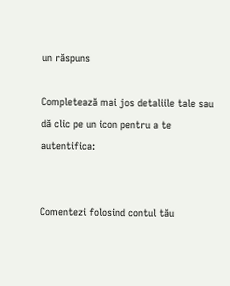un răspuns

Completează mai jos detaliile tale sau dă clic pe un icon pentru a te autentifica:


Comentezi folosind contul tău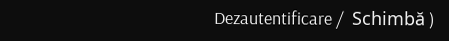Dezautentificare /  Schimbă )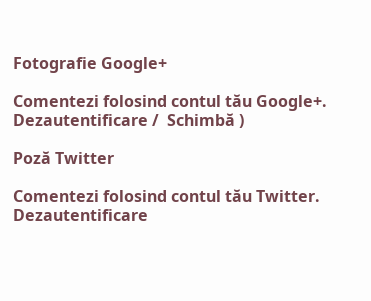Fotografie Google+

Comentezi folosind contul tău Google+. Dezautentificare /  Schimbă )

Poză Twitter

Comentezi folosind contul tău Twitter. Dezautentificare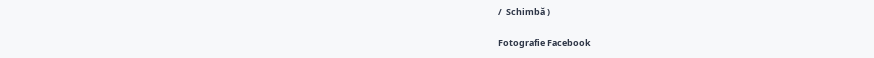/  Schimbă )

Fotografie Facebook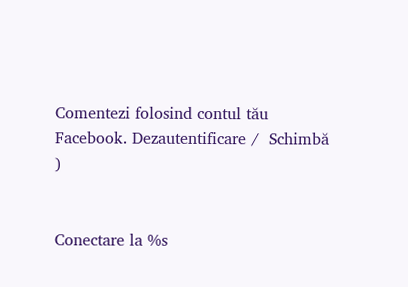Comentezi folosind contul tău Facebook. Dezautentificare /  Schimbă )


Conectare la %s